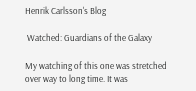Henrik Carlsson's Blog

 Watched: Guardians of the Galaxy

My watching of this one was stretched over way to long time. It was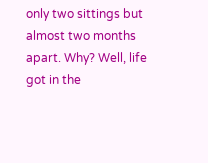only two sittings but almost two months apart. Why? Well, life got in the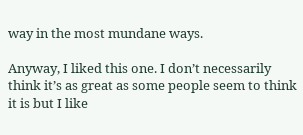way in the most mundane ways.

Anyway, I liked this one. I don’t necessarily think it’s as great as some people seem to think it is but I like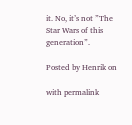it. No, it’s not ”The Star Wars of this generation”.

Posted by Henrik on

with permalink